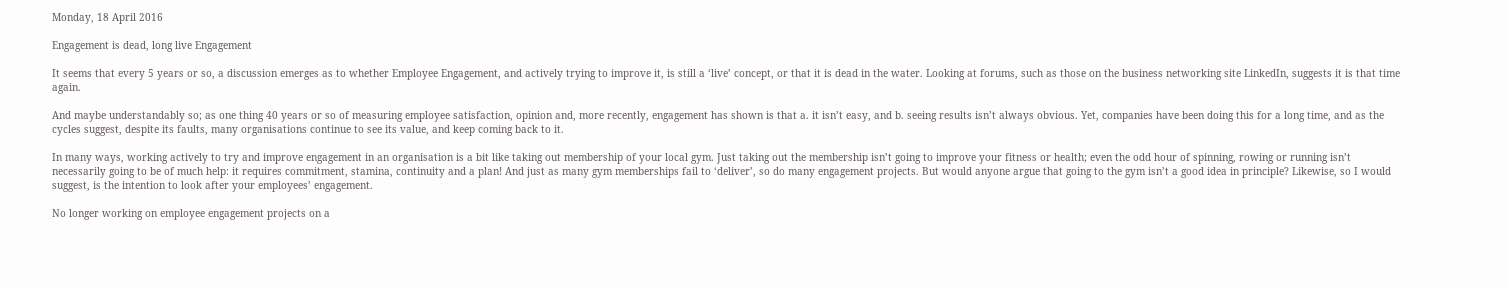Monday, 18 April 2016

Engagement is dead, long live Engagement

It seems that every 5 years or so, a discussion emerges as to whether Employee Engagement, and actively trying to improve it, is still a ‘live’ concept, or that it is dead in the water. Looking at forums, such as those on the business networking site LinkedIn, suggests it is that time again.

And maybe understandably so; as one thing 40 years or so of measuring employee satisfaction, opinion and, more recently, engagement has shown is that a. it isn’t easy, and b. seeing results isn’t always obvious. Yet, companies have been doing this for a long time, and as the cycles suggest, despite its faults, many organisations continue to see its value, and keep coming back to it.

In many ways, working actively to try and improve engagement in an organisation is a bit like taking out membership of your local gym. Just taking out the membership isn’t going to improve your fitness or health; even the odd hour of spinning, rowing or running isn’t necessarily going to be of much help: it requires commitment, stamina, continuity and a plan! And just as many gym memberships fail to ‘deliver’, so do many engagement projects. But would anyone argue that going to the gym isn’t a good idea in principle? Likewise, so I would suggest, is the intention to look after your employees’ engagement.

No longer working on employee engagement projects on a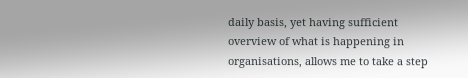daily basis, yet having sufficient overview of what is happening in organisations, allows me to take a step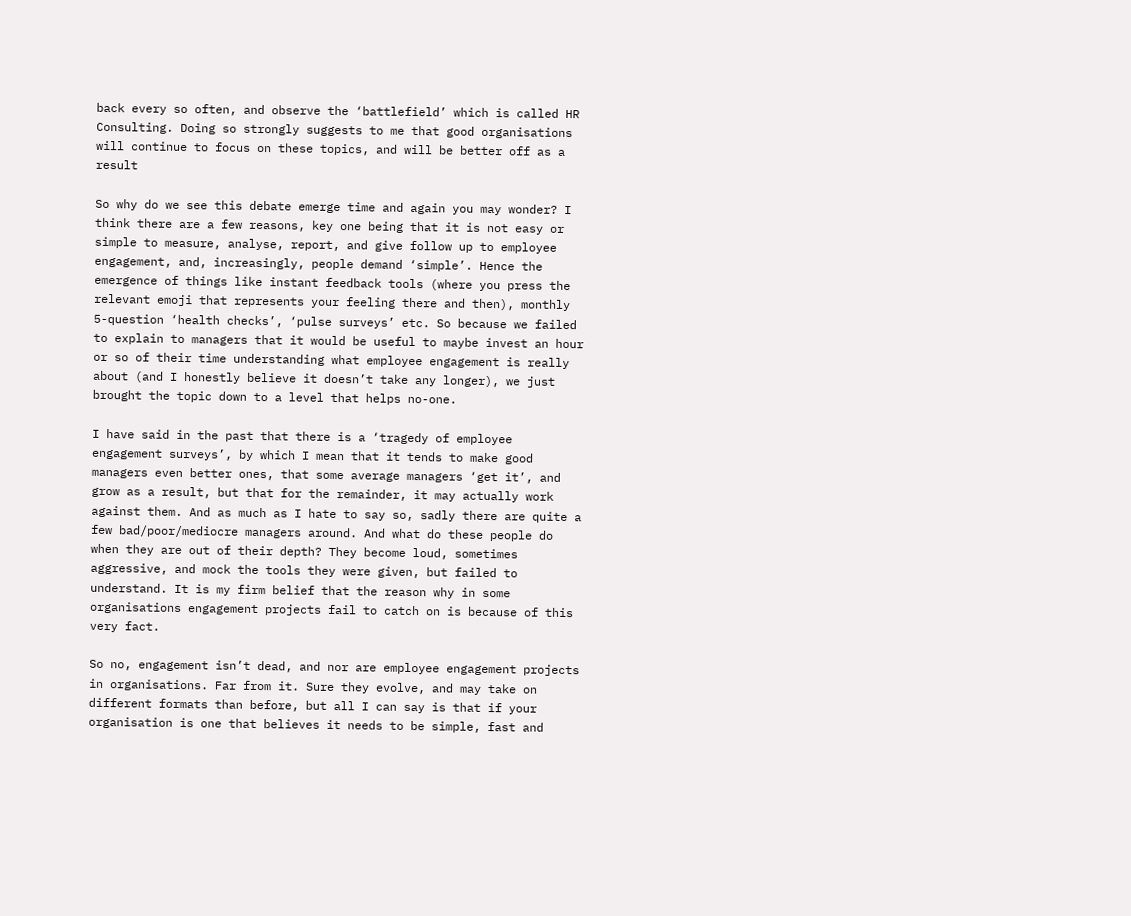back every so often, and observe the ‘battlefield’ which is called HR Consulting. Doing so strongly suggests to me that good organisations will continue to focus on these topics, and will be better off as a result

So why do we see this debate emerge time and again you may wonder? I think there are a few reasons, key one being that it is not easy or simple to measure, analyse, report, and give follow up to employee engagement, and, increasingly, people demand ‘simple’. Hence the emergence of things like instant feedback tools (where you press the relevant emoji that represents your feeling there and then), monthly 5-question ‘health checks’, ‘pulse surveys’ etc. So because we failed to explain to managers that it would be useful to maybe invest an hour or so of their time understanding what employee engagement is really about (and I honestly believe it doesn’t take any longer), we just brought the topic down to a level that helps no-one.

I have said in the past that there is a ‘tragedy of employee engagement surveys’, by which I mean that it tends to make good managers even better ones, that some average managers ‘get it’, and grow as a result, but that for the remainder, it may actually work against them. And as much as I hate to say so, sadly there are quite a few bad/poor/mediocre managers around. And what do these people do when they are out of their depth? They become loud, sometimes aggressive, and mock the tools they were given, but failed to understand. It is my firm belief that the reason why in some organisations engagement projects fail to catch on is because of this very fact.

So no, engagement isn’t dead, and nor are employee engagement projects in organisations. Far from it. Sure they evolve, and may take on different formats than before, but all I can say is that if your organisation is one that believes it needs to be simple, fast and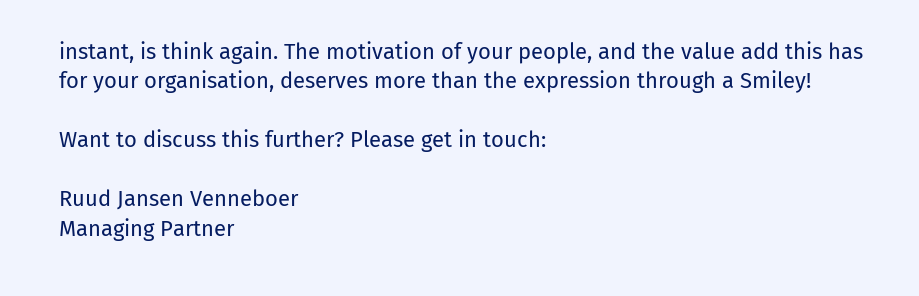instant, is think again. The motivation of your people, and the value add this has for your organisation, deserves more than the expression through a Smiley!

Want to discuss this further? Please get in touch:

Ruud Jansen Venneboer
Managing Partner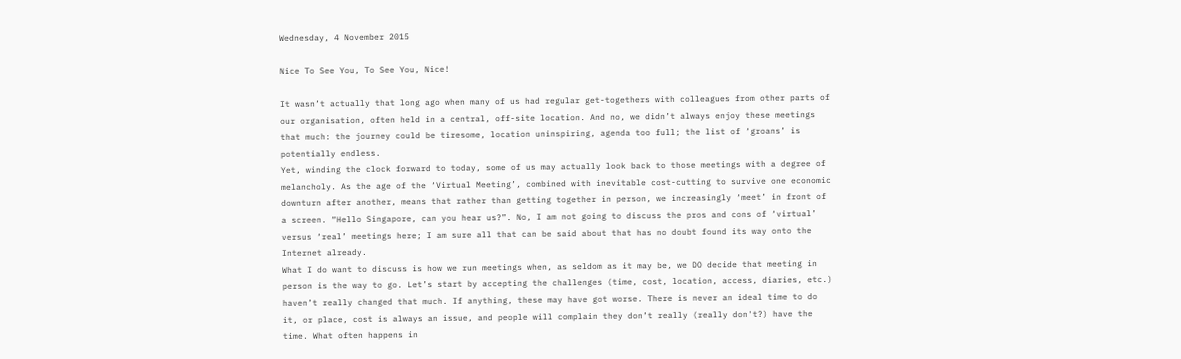Wednesday, 4 November 2015

Nice To See You, To See You, Nice!

It wasn’t actually that long ago when many of us had regular get-togethers with colleagues from other parts of our organisation, often held in a central, off-site location. And no, we didn’t always enjoy these meetings that much: the journey could be tiresome, location uninspiring, agenda too full; the list of ‘groans’ is potentially endless.
Yet, winding the clock forward to today, some of us may actually look back to those meetings with a degree of melancholy. As the age of the ‘Virtual Meeting’, combined with inevitable cost-cutting to survive one economic downturn after another, means that rather than getting together in person, we increasingly ‘meet’ in front of a screen. “Hello Singapore, can you hear us?”. No, I am not going to discuss the pros and cons of ‘virtual’ versus ‘real’ meetings here; I am sure all that can be said about that has no doubt found its way onto the Internet already.
What I do want to discuss is how we run meetings when, as seldom as it may be, we DO decide that meeting in person is the way to go. Let’s start by accepting the challenges (time, cost, location, access, diaries, etc.) haven’t really changed that much. If anything, these may have got worse. There is never an ideal time to do it, or place, cost is always an issue, and people will complain they don’t really (really don't?) have the time. What often happens in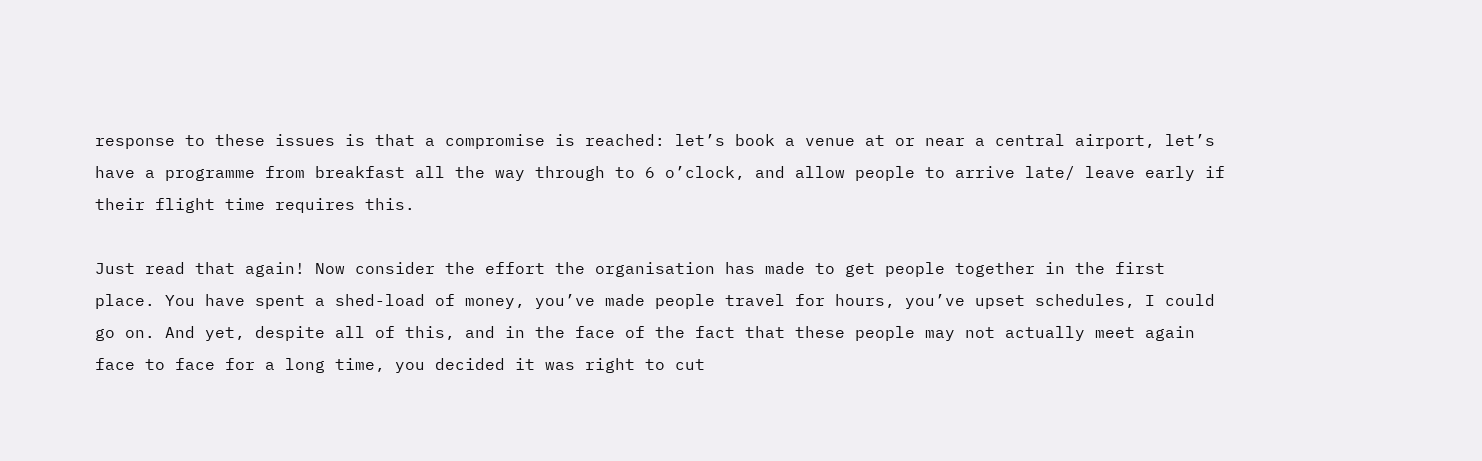response to these issues is that a compromise is reached: let’s book a venue at or near a central airport, let’s have a programme from breakfast all the way through to 6 o’clock, and allow people to arrive late/ leave early if their flight time requires this.

Just read that again! Now consider the effort the organisation has made to get people together in the first place. You have spent a shed-load of money, you’ve made people travel for hours, you’ve upset schedules, I could go on. And yet, despite all of this, and in the face of the fact that these people may not actually meet again face to face for a long time, you decided it was right to cut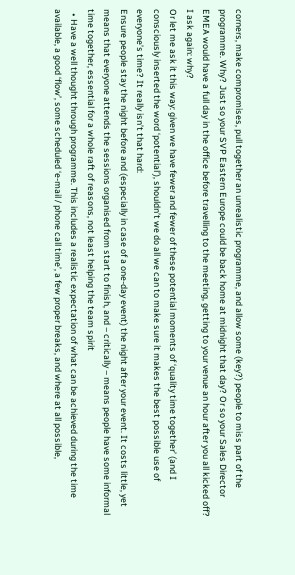corners, make compromises, pull together an unrealistic programme, and allow some (key?) people to miss part of the programme. Why? Just so your SVP Eastern Europe could be back home at midnight that day? Or so your Sales Director EMEA would have a full day in the office before travelling to the meeting, getting to your venue an hour after you all kicked off? I ask again: why?
Or let me ask it this way: given we have fewer and fewer of these potential moments of ‘quality time together’ (and I consciously inserted the word ‘potential’), shouldn’t we do all we can to make sure it makes the best possible use of everyone’s time? It really isn’t that hard:
Ensure people stay the night before and (especially in case of a one-day event) the night after your event. It costs little, yet means that everyone attends the sessions organised from start to finish, and – critically – means people have some informal time together, essential for a whole raft of reasons, not least helping the team spirit
  • Have a well thought through programme. This includes a realistic expectation of what can be achieved during the time available, a good ‘flow’, some scheduled ‘e-mail / phone call time’, a few proper breaks, and where at all possible,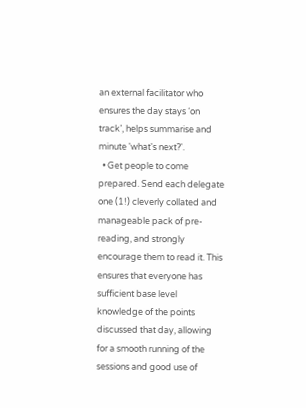an external facilitator who ensures the day stays ‘on track’, helps summarise and minute 'what's next?'.
  • Get people to come prepared. Send each delegate one (1!) cleverly collated and manageable pack of pre-reading, and strongly encourage them to read it. This ensures that everyone has sufficient base level knowledge of the points discussed that day, allowing for a smooth running of the sessions and good use of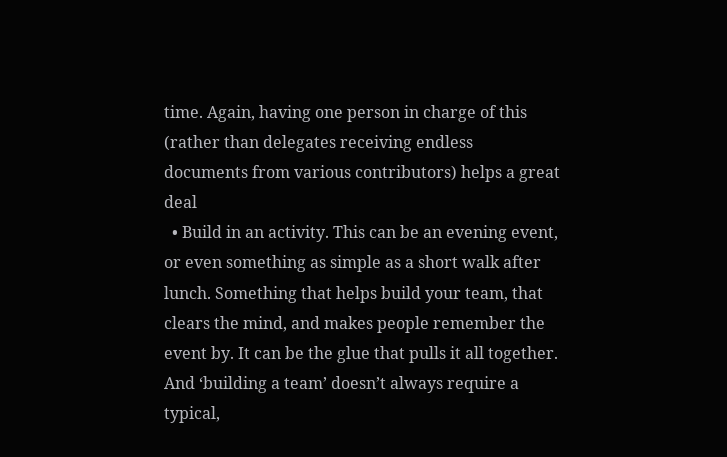time. Again, having one person in charge of this (rather than delegates receiving endless documents from various contributors) helps a great deal
  • Build in an activity. This can be an evening event, or even something as simple as a short walk after lunch. Something that helps build your team, that clears the mind, and makes people remember the event by. It can be the glue that pulls it all together. And ‘building a team’ doesn’t always require a typical,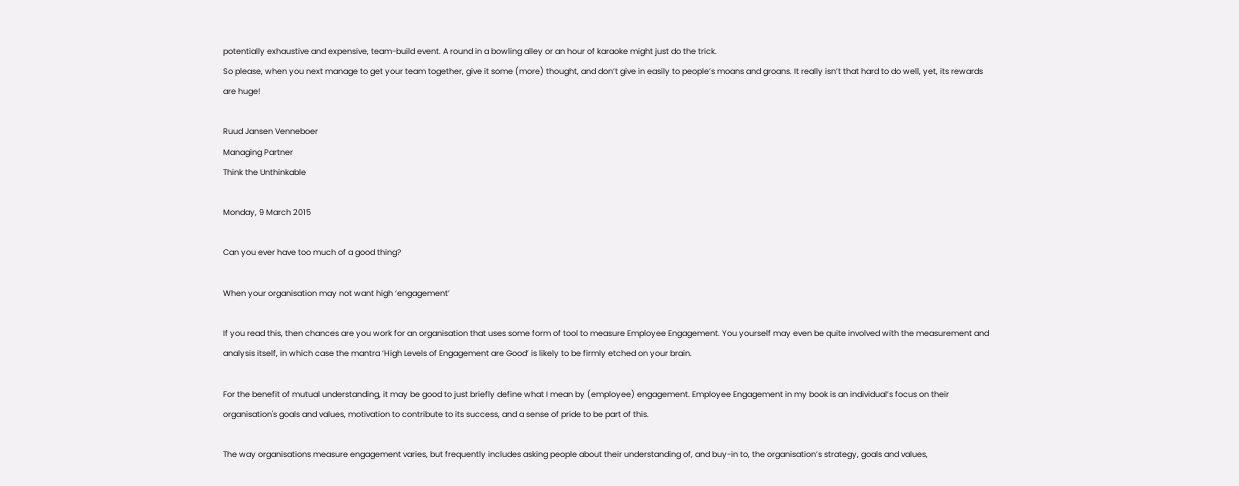potentially exhaustive and expensive, team-build event. A round in a bowling alley or an hour of karaoke might just do the trick.
So please, when you next manage to get your team together, give it some (more) thought, and don’t give in easily to people’s moans and groans. It really isn’t that hard to do well, yet, its rewards are huge!

Ruud Jansen Venneboer
Managing Partner
Think the Unthinkable

Monday, 9 March 2015

Can you ever have too much of a good thing?

When your organisation may not want high ‘engagement’

If you read this, then chances are you work for an organisation that uses some form of tool to measure Employee Engagement. You yourself may even be quite involved with the measurement and analysis itself, in which case the mantra ‘High Levels of Engagement are Good’ is likely to be firmly etched on your brain.

For the benefit of mutual understanding, it may be good to just briefly define what I mean by (employee) engagement. Employee Engagement in my book is an individual’s focus on their organisation's goals and values, motivation to contribute to its success, and a sense of pride to be part of this.

The way organisations measure engagement varies, but frequently includes asking people about their understanding of, and buy-in to, the organisation’s strategy, goals and values,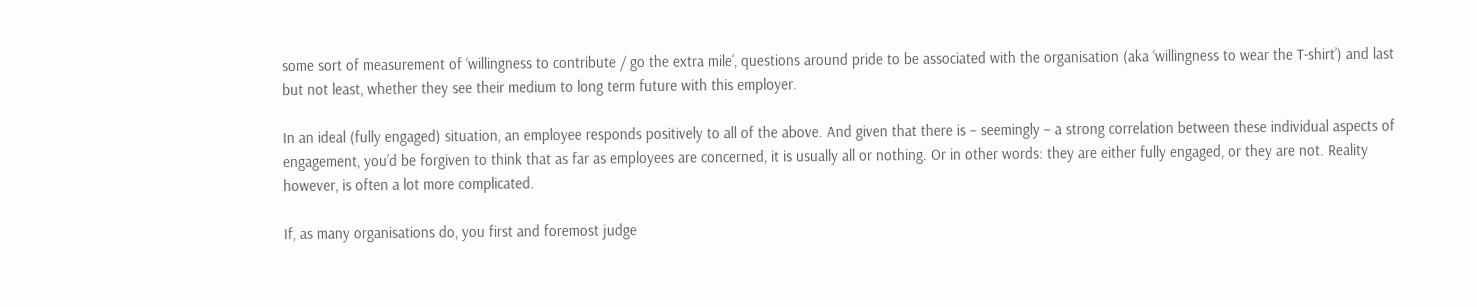some sort of measurement of ‘willingness to contribute / go the extra mile’, questions around pride to be associated with the organisation (aka ‘willingness to wear the T-shirt’) and last but not least, whether they see their medium to long term future with this employer.

In an ideal (fully engaged) situation, an employee responds positively to all of the above. And given that there is – seemingly – a strong correlation between these individual aspects of engagement, you’d be forgiven to think that as far as employees are concerned, it is usually all or nothing. Or in other words: they are either fully engaged, or they are not. Reality however, is often a lot more complicated.

If, as many organisations do, you first and foremost judge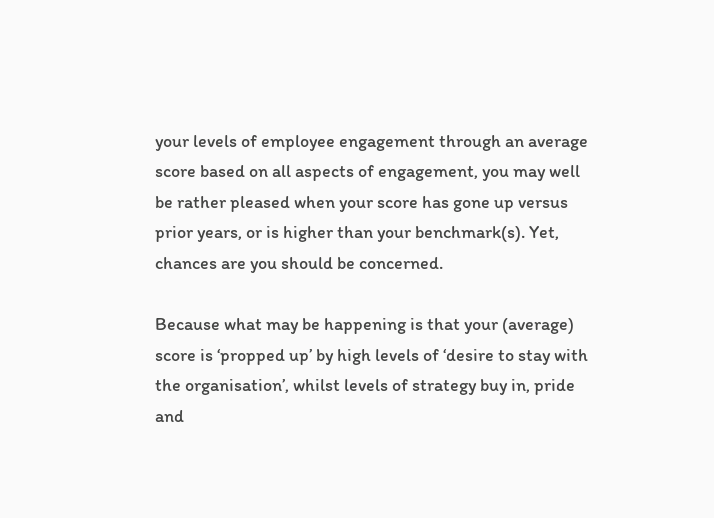your levels of employee engagement through an average score based on all aspects of engagement, you may well be rather pleased when your score has gone up versus prior years, or is higher than your benchmark(s). Yet, chances are you should be concerned.

Because what may be happening is that your (average) score is ‘propped up’ by high levels of ‘desire to stay with the organisation’, whilst levels of strategy buy in, pride and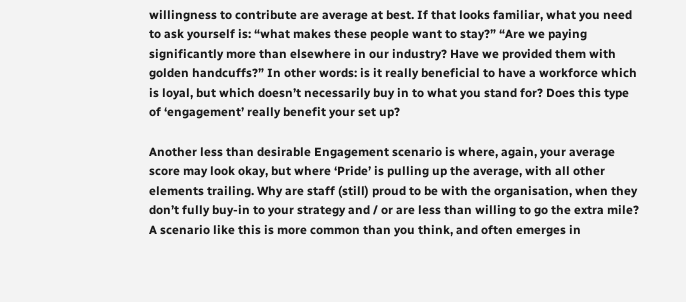willingness to contribute are average at best. If that looks familiar, what you need to ask yourself is: “what makes these people want to stay?” “Are we paying significantly more than elsewhere in our industry? Have we provided them with golden handcuffs?” In other words: is it really beneficial to have a workforce which is loyal, but which doesn’t necessarily buy in to what you stand for? Does this type of ‘engagement’ really benefit your set up?

Another less than desirable Engagement scenario is where, again, your average score may look okay, but where ‘Pride’ is pulling up the average, with all other elements trailing. Why are staff (still) proud to be with the organisation, when they don’t fully buy-in to your strategy and / or are less than willing to go the extra mile? A scenario like this is more common than you think, and often emerges in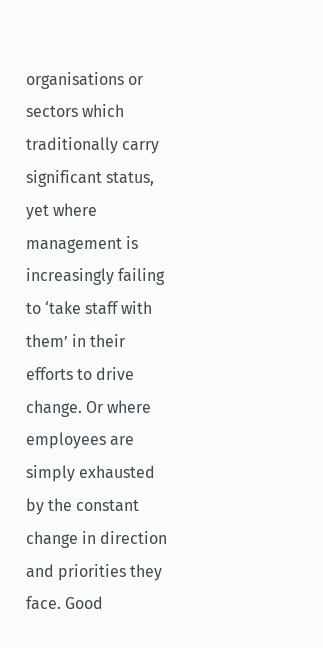organisations or sectors which traditionally carry significant status, yet where management is increasingly failing to ‘take staff with them’ in their efforts to drive change. Or where employees are simply exhausted by the constant change in direction and priorities they face. Good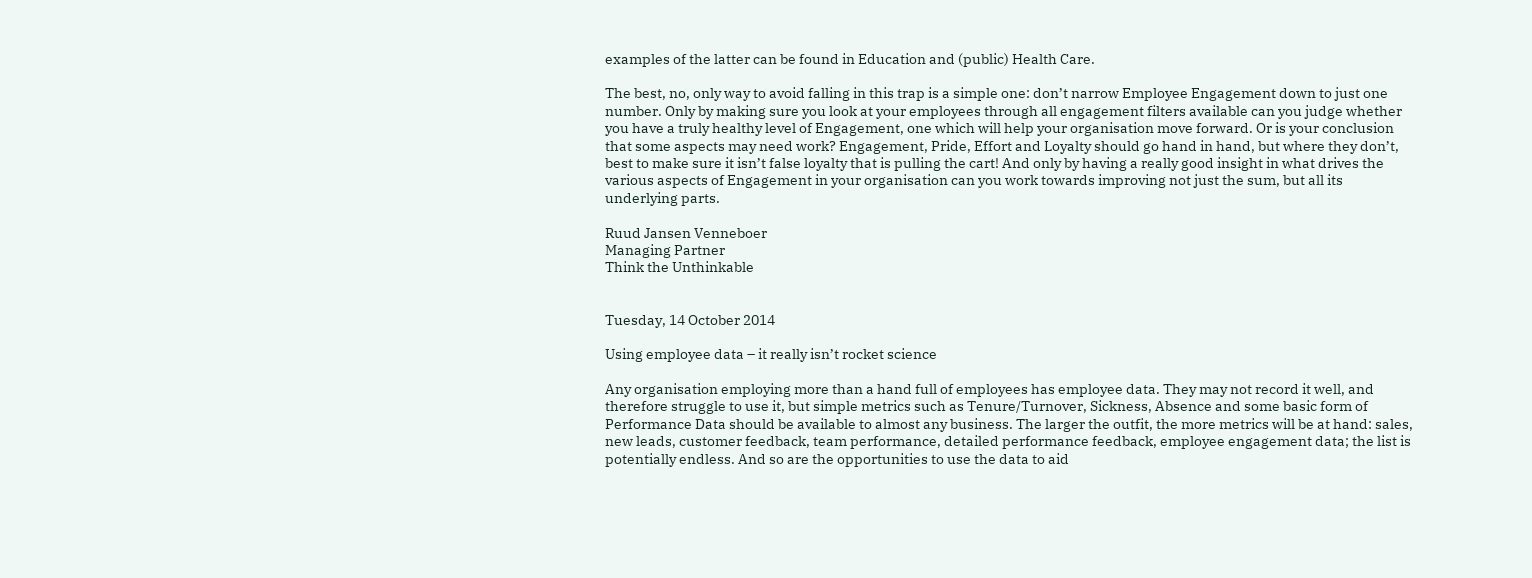examples of the latter can be found in Education and (public) Health Care.

The best, no, only way to avoid falling in this trap is a simple one: don’t narrow Employee Engagement down to just one number. Only by making sure you look at your employees through all engagement filters available can you judge whether you have a truly healthy level of Engagement, one which will help your organisation move forward. Or is your conclusion that some aspects may need work? Engagement, Pride, Effort and Loyalty should go hand in hand, but where they don’t, best to make sure it isn’t false loyalty that is pulling the cart! And only by having a really good insight in what drives the various aspects of Engagement in your organisation can you work towards improving not just the sum, but all its underlying parts.

Ruud Jansen Venneboer
Managing Partner
Think the Unthinkable


Tuesday, 14 October 2014

Using employee data – it really isn’t rocket science

Any organisation employing more than a hand full of employees has employee data. They may not record it well, and therefore struggle to use it, but simple metrics such as Tenure/Turnover, Sickness, Absence and some basic form of Performance Data should be available to almost any business. The larger the outfit, the more metrics will be at hand: sales, new leads, customer feedback, team performance, detailed performance feedback, employee engagement data; the list is potentially endless. And so are the opportunities to use the data to aid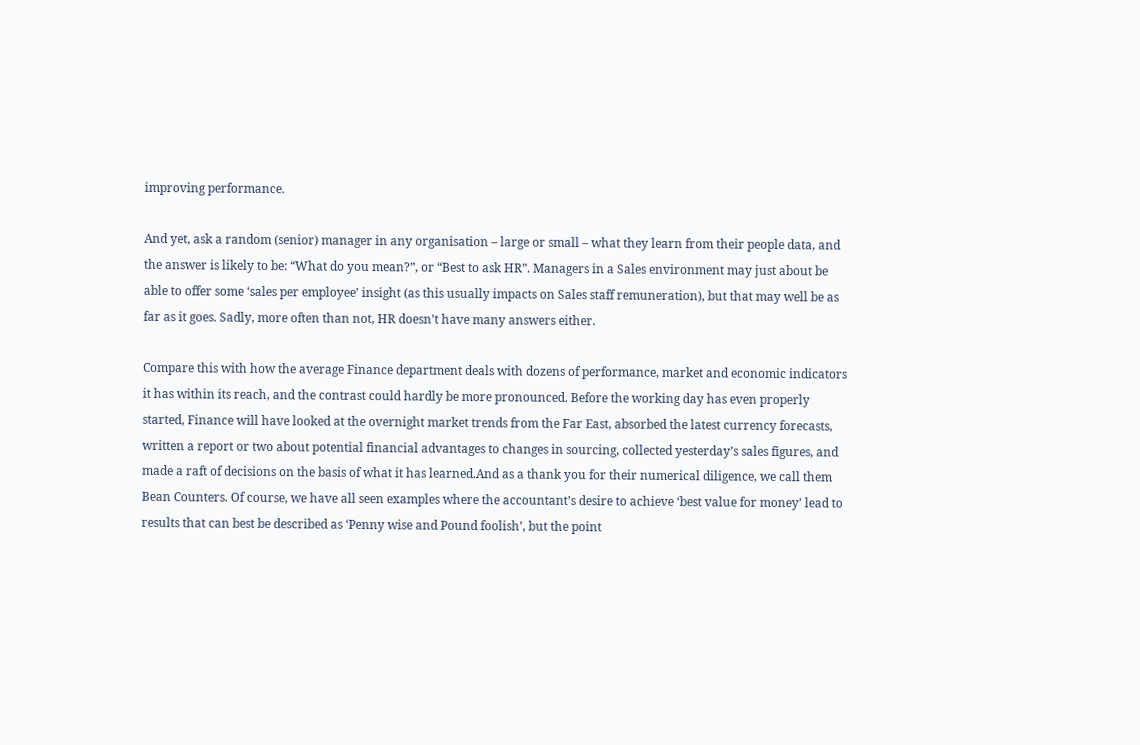improving performance.

And yet, ask a random (senior) manager in any organisation – large or small – what they learn from their people data, and the answer is likely to be: “What do you mean?”, or “Best to ask HR”. Managers in a Sales environment may just about be able to offer some ‘sales per employee’ insight (as this usually impacts on Sales staff remuneration), but that may well be as far as it goes. Sadly, more often than not, HR doesn’t have many answers either.

Compare this with how the average Finance department deals with dozens of performance, market and economic indicators it has within its reach, and the contrast could hardly be more pronounced. Before the working day has even properly started, Finance will have looked at the overnight market trends from the Far East, absorbed the latest currency forecasts, written a report or two about potential financial advantages to changes in sourcing, collected yesterday’s sales figures, and made a raft of decisions on the basis of what it has learned.And as a thank you for their numerical diligence, we call them Bean Counters. Of course, we have all seen examples where the accountant’s desire to achieve ‘best value for money’ lead to results that can best be described as ‘Penny wise and Pound foolish’, but the point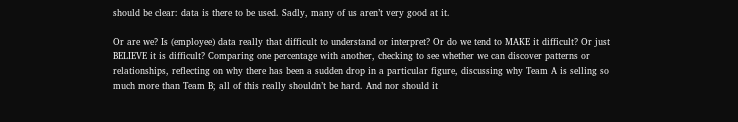should be clear: data is there to be used. Sadly, many of us aren’t very good at it.

Or are we? Is (employee) data really that difficult to understand or interpret? Or do we tend to MAKE it difficult? Or just BELIEVE it is difficult? Comparing one percentage with another, checking to see whether we can discover patterns or relationships, reflecting on why there has been a sudden drop in a particular figure, discussing why Team A is selling so much more than Team B; all of this really shouldn’t be hard. And nor should it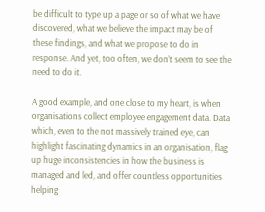be difficult to type up a page or so of what we have discovered, what we believe the impact may be of these findings, and what we propose to do in response. And yet, too often, we don’t seem to see the need to do it.

A good example, and one close to my heart, is when organisations collect employee engagement data. Data which, even to the not massively trained eye, can highlight fascinating dynamics in an organisation, flag up huge inconsistencies in how the business is managed and led, and offer countless opportunities helping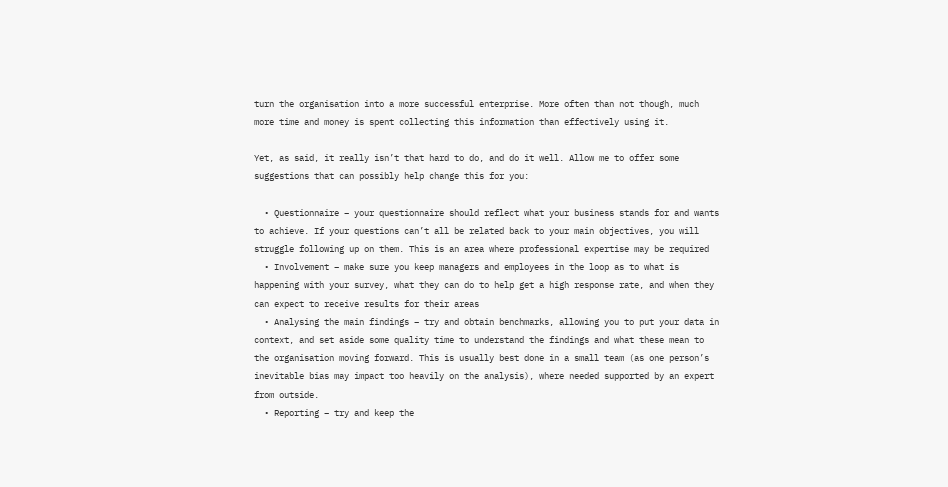turn the organisation into a more successful enterprise. More often than not though, much more time and money is spent collecting this information than effectively using it.

Yet, as said, it really isn’t that hard to do, and do it well. Allow me to offer some suggestions that can possibly help change this for you:

  • Questionnaire – your questionnaire should reflect what your business stands for and wants to achieve. If your questions can’t all be related back to your main objectives, you will struggle following up on them. This is an area where professional expertise may be required
  • Involvement – make sure you keep managers and employees in the loop as to what is happening with your survey, what they can do to help get a high response rate, and when they can expect to receive results for their areas
  • Analysing the main findings – try and obtain benchmarks, allowing you to put your data in context, and set aside some quality time to understand the findings and what these mean to the organisation moving forward. This is usually best done in a small team (as one person’s inevitable bias may impact too heavily on the analysis), where needed supported by an expert from outside.
  • Reporting – try and keep the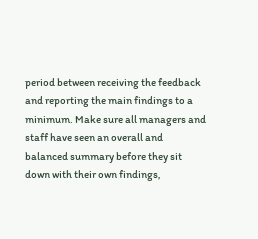period between receiving the feedback and reporting the main findings to a minimum. Make sure all managers and staff have seen an overall and balanced summary before they sit down with their own findings,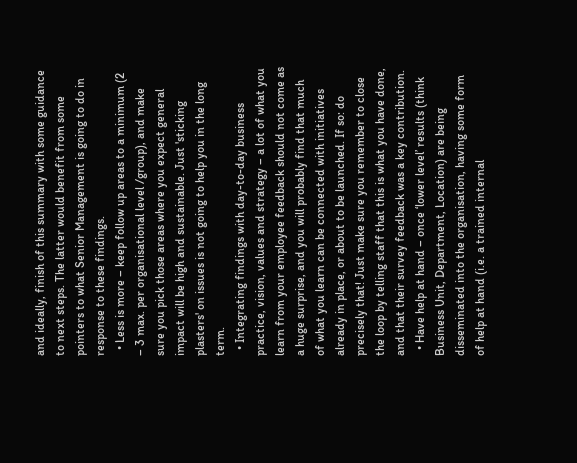and ideally, finish of this summary with some guidance to next steps. The latter would benefit from some pointers to what Senior Management is going to do in response to these findings.
  • Less is more – keep follow up areas to a minimum (2 – 3 max. per organisational level /group), and make sure you pick those areas where you expect general impact will be high and sustainable. Just 'sticking plasters' on issues is not going to help you in the long term.
  • Integrating findings with day-to-day business practice, vision, values and strategy – a lot of what you learn from your employee feedback should not come as a huge surprise, and you will probably find that much of what you learn can be connected with initiatives already in place, or about to be launched. If so: do precisely that! Just make sure you remember to close the loop by telling staff that this is what you have done, and that their survey feedback was a key contribution.
  • Have help at hand – once ‘lower level’ results (think Business Unit, Department, Location) are being disseminated into the organisation, having some form of help at hand (i.e. a trained internal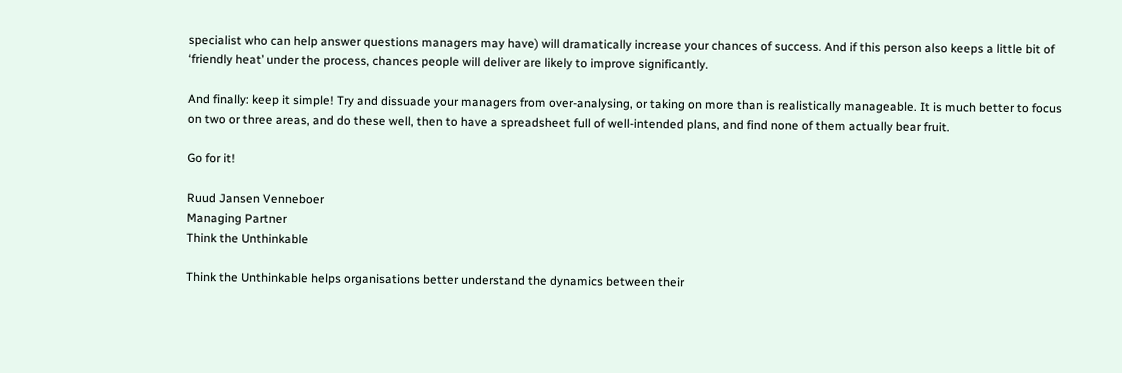specialist who can help answer questions managers may have) will dramatically increase your chances of success. And if this person also keeps a little bit of ‘friendly heat’ under the process, chances people will deliver are likely to improve significantly.

And finally: keep it simple! Try and dissuade your managers from over-analysing, or taking on more than is realistically manageable. It is much better to focus on two or three areas, and do these well, then to have a spreadsheet full of well-intended plans, and find none of them actually bear fruit.

Go for it!

Ruud Jansen Venneboer
Managing Partner
Think the Unthinkable

Think the Unthinkable helps organisations better understand the dynamics between their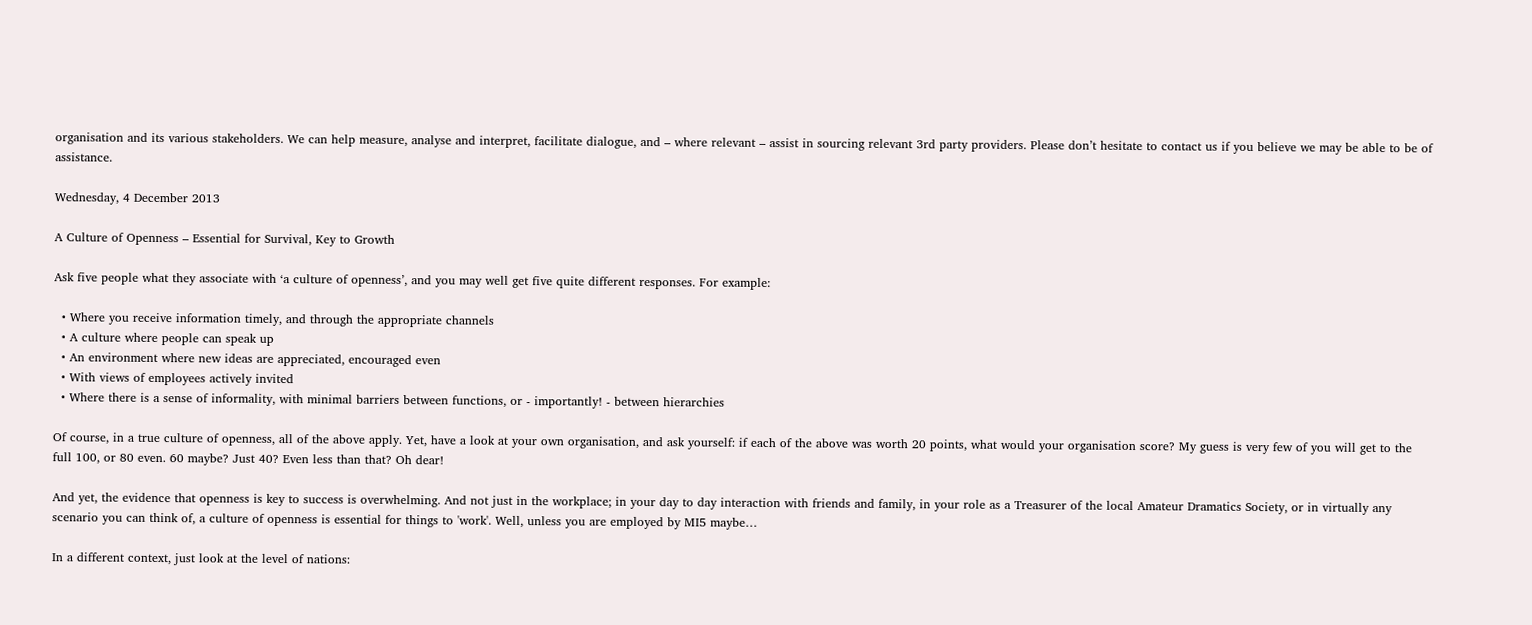organisation and its various stakeholders. We can help measure, analyse and interpret, facilitate dialogue, and – where relevant – assist in sourcing relevant 3rd party providers. Please don’t hesitate to contact us if you believe we may be able to be of assistance.

Wednesday, 4 December 2013

A Culture of Openness – Essential for Survival, Key to Growth

Ask five people what they associate with ‘a culture of openness’, and you may well get five quite different responses. For example:

  • Where you receive information timely, and through the appropriate channels
  • A culture where people can speak up
  • An environment where new ideas are appreciated, encouraged even
  • With views of employees actively invited
  • Where there is a sense of informality, with minimal barriers between functions, or - importantly! - between hierarchies

Of course, in a true culture of openness, all of the above apply. Yet, have a look at your own organisation, and ask yourself: if each of the above was worth 20 points, what would your organisation score? My guess is very few of you will get to the full 100, or 80 even. 60 maybe? Just 40? Even less than that? Oh dear!

And yet, the evidence that openness is key to success is overwhelming. And not just in the workplace; in your day to day interaction with friends and family, in your role as a Treasurer of the local Amateur Dramatics Society, or in virtually any scenario you can think of, a culture of openness is essential for things to 'work'. Well, unless you are employed by MI5 maybe…

In a different context, just look at the level of nations: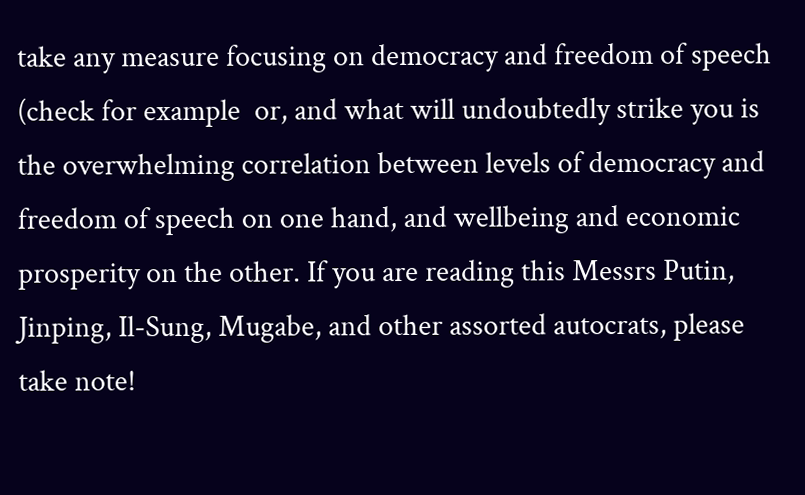take any measure focusing on democracy and freedom of speech (check for example  or, and what will undoubtedly strike you is the overwhelming correlation between levels of democracy and freedom of speech on one hand, and wellbeing and economic prosperity on the other. If you are reading this Messrs Putin, Jinping, Il-Sung, Mugabe, and other assorted autocrats, please take note!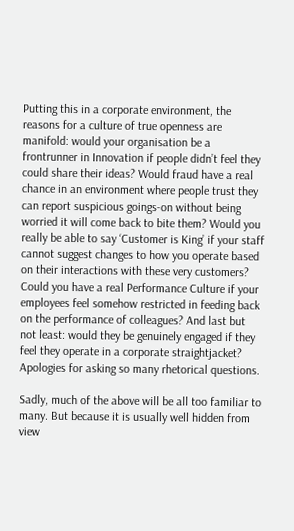Putting this in a corporate environment, the reasons for a culture of true openness are manifold: would your organisation be a frontrunner in Innovation if people didn’t feel they could share their ideas? Would fraud have a real chance in an environment where people trust they can report suspicious goings-on without being worried it will come back to bite them? Would you really be able to say ‘Customer is King’ if your staff cannot suggest changes to how you operate based on their interactions with these very customers? Could you have a real Performance Culture if your employees feel somehow restricted in feeding back on the performance of colleagues? And last but not least: would they be genuinely engaged if they feel they operate in a corporate straightjacket? Apologies for asking so many rhetorical questions.

Sadly, much of the above will be all too familiar to many. But because it is usually well hidden from view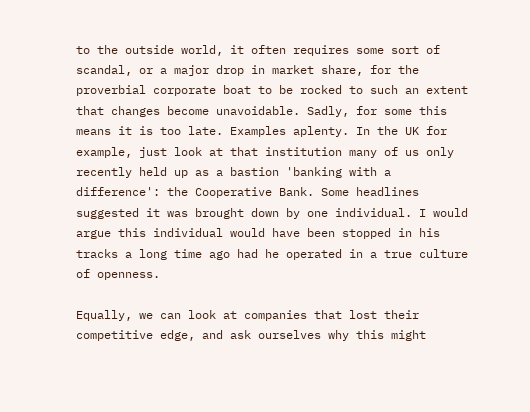to the outside world, it often requires some sort of scandal, or a major drop in market share, for the proverbial corporate boat to be rocked to such an extent that changes become unavoidable. Sadly, for some this means it is too late. Examples aplenty. In the UK for example, just look at that institution many of us only recently held up as a bastion 'banking with a difference': the Cooperative Bank. Some headlines suggested it was brought down by one individual. I would argue this individual would have been stopped in his tracks a long time ago had he operated in a true culture of openness.

Equally, we can look at companies that lost their competitive edge, and ask ourselves why this might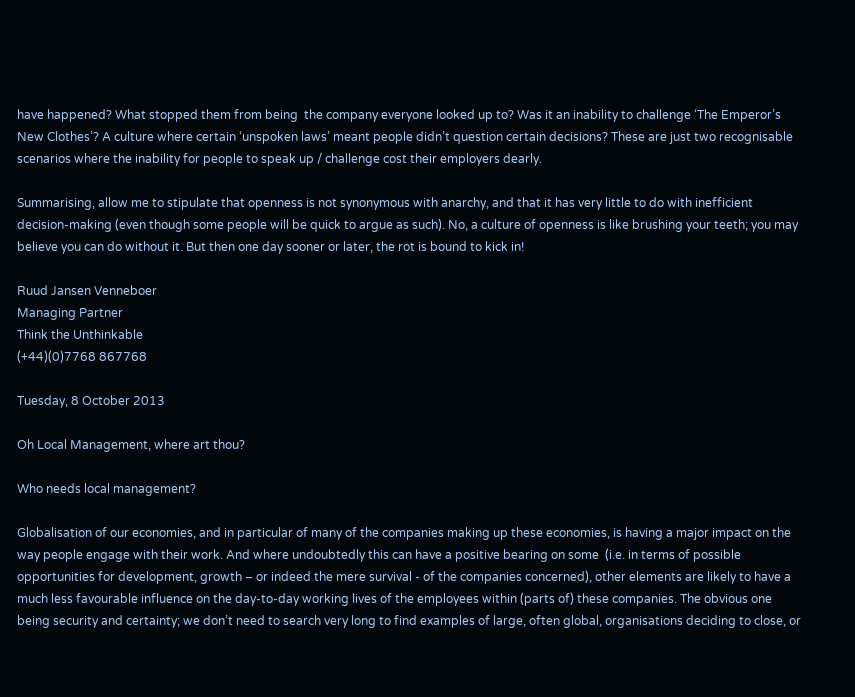have happened? What stopped them from being  the company everyone looked up to? Was it an inability to challenge ‘The Emperor’s New Clothes’? A culture where certain ‘unspoken laws’ meant people didn’t question certain decisions? These are just two recognisable scenarios where the inability for people to speak up / challenge cost their employers dearly.

Summarising, allow me to stipulate that openness is not synonymous with anarchy, and that it has very little to do with inefficient decision-making (even though some people will be quick to argue as such). No, a culture of openness is like brushing your teeth; you may believe you can do without it. But then one day sooner or later, the rot is bound to kick in!

Ruud Jansen Venneboer
Managing Partner
Think the Unthinkable
(+44)(0)7768 867768

Tuesday, 8 October 2013

Oh Local Management, where art thou?

Who needs local management?

Globalisation of our economies, and in particular of many of the companies making up these economies, is having a major impact on the way people engage with their work. And where undoubtedly this can have a positive bearing on some  (i.e. in terms of possible opportunities for development, growth – or indeed the mere survival - of the companies concerned), other elements are likely to have a much less favourable influence on the day-to-day working lives of the employees within (parts of) these companies. The obvious one being security and certainty; we don’t need to search very long to find examples of large, often global, organisations deciding to close, or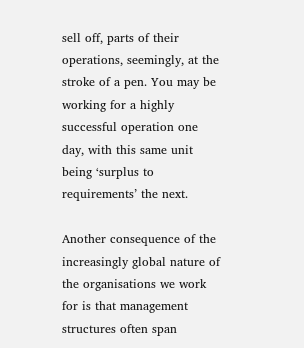sell off, parts of their operations, seemingly, at the stroke of a pen. You may be working for a highly successful operation one day, with this same unit being ‘surplus to requirements’ the next.

Another consequence of the increasingly global nature of the organisations we work for is that management structures often span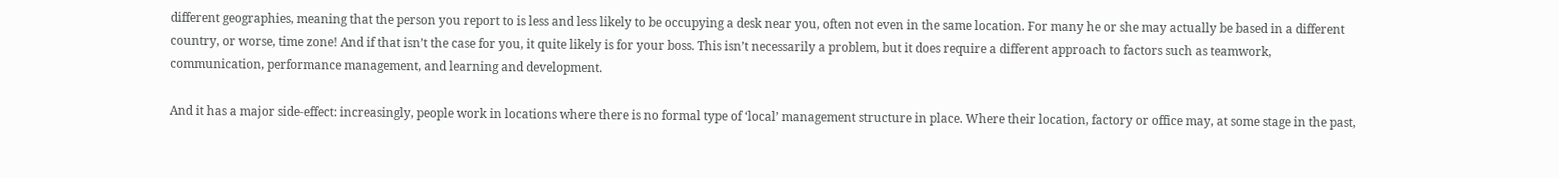different geographies, meaning that the person you report to is less and less likely to be occupying a desk near you, often not even in the same location. For many he or she may actually be based in a different country, or worse, time zone! And if that isn’t the case for you, it quite likely is for your boss. This isn’t necessarily a problem, but it does require a different approach to factors such as teamwork, communication, performance management, and learning and development.

And it has a major side-effect: increasingly, people work in locations where there is no formal type of ‘local’ management structure in place. Where their location, factory or office may, at some stage in the past,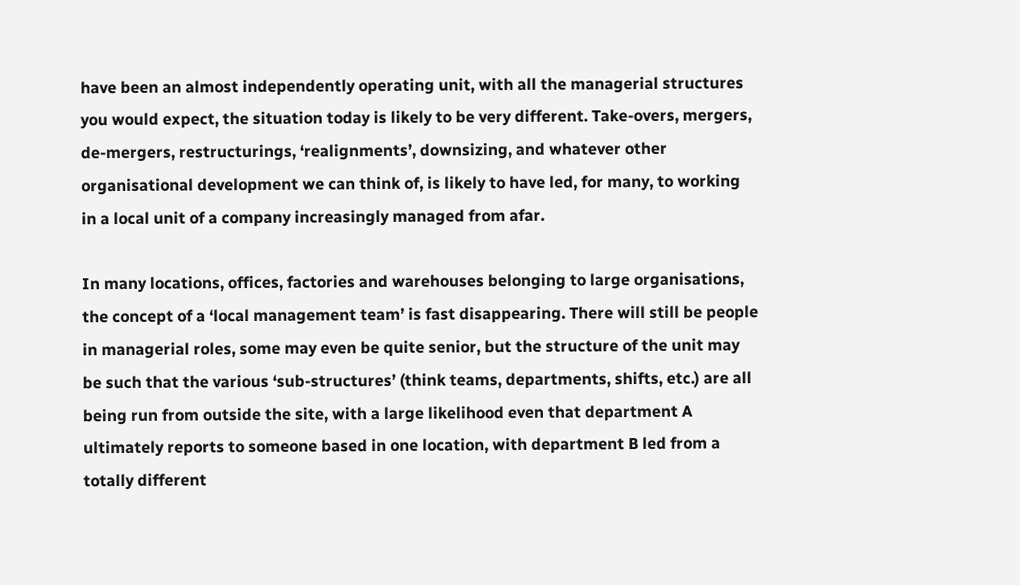have been an almost independently operating unit, with all the managerial structures you would expect, the situation today is likely to be very different. Take-overs, mergers, de-mergers, restructurings, ‘realignments’, downsizing, and whatever other organisational development we can think of, is likely to have led, for many, to working in a local unit of a company increasingly managed from afar.

In many locations, offices, factories and warehouses belonging to large organisations, the concept of a ‘local management team’ is fast disappearing. There will still be people in managerial roles, some may even be quite senior, but the structure of the unit may be such that the various ‘sub-structures’ (think teams, departments, shifts, etc.) are all being run from outside the site, with a large likelihood even that department A ultimately reports to someone based in one location, with department B led from a totally different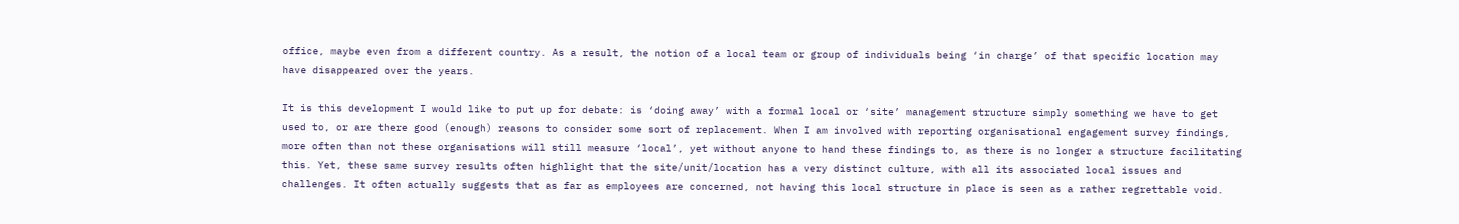office, maybe even from a different country. As a result, the notion of a local team or group of individuals being ‘in charge’ of that specific location may have disappeared over the years.

It is this development I would like to put up for debate: is ‘doing away’ with a formal local or ‘site’ management structure simply something we have to get used to, or are there good (enough) reasons to consider some sort of replacement. When I am involved with reporting organisational engagement survey findings, more often than not these organisations will still measure ‘local’, yet without anyone to hand these findings to, as there is no longer a structure facilitating this. Yet, these same survey results often highlight that the site/unit/location has a very distinct culture, with all its associated local issues and challenges. It often actually suggests that as far as employees are concerned, not having this local structure in place is seen as a rather regrettable void.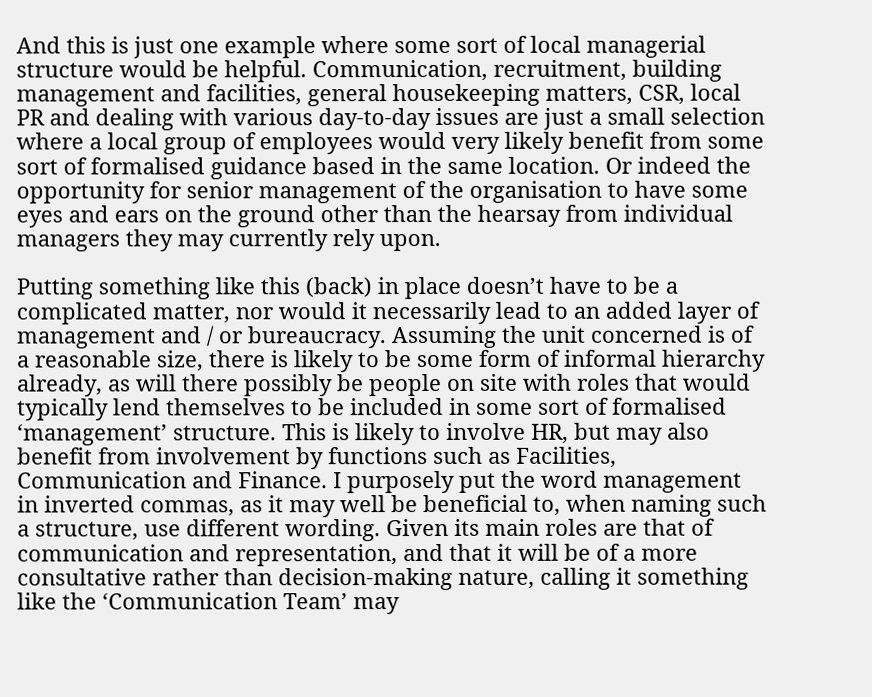And this is just one example where some sort of local managerial structure would be helpful. Communication, recruitment, building management and facilities, general housekeeping matters, CSR, local PR and dealing with various day-to-day issues are just a small selection where a local group of employees would very likely benefit from some sort of formalised guidance based in the same location. Or indeed the opportunity for senior management of the organisation to have some eyes and ears on the ground other than the hearsay from individual managers they may currently rely upon.

Putting something like this (back) in place doesn’t have to be a complicated matter, nor would it necessarily lead to an added layer of management and / or bureaucracy. Assuming the unit concerned is of a reasonable size, there is likely to be some form of informal hierarchy already, as will there possibly be people on site with roles that would typically lend themselves to be included in some sort of formalised ‘management’ structure. This is likely to involve HR, but may also benefit from involvement by functions such as Facilities, Communication and Finance. I purposely put the word management in inverted commas, as it may well be beneficial to, when naming such a structure, use different wording. Given its main roles are that of communication and representation, and that it will be of a more consultative rather than decision-making nature, calling it something like the ‘Communication Team’ may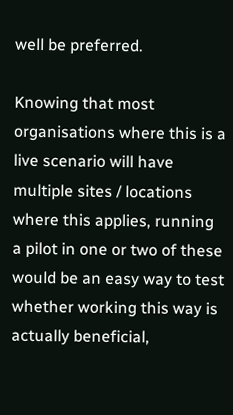well be preferred.

Knowing that most organisations where this is a live scenario will have multiple sites / locations where this applies, running a pilot in one or two of these would be an easy way to test whether working this way is actually beneficial,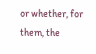or whether, for them, the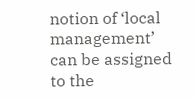notion of ‘local management’ can be assigned to the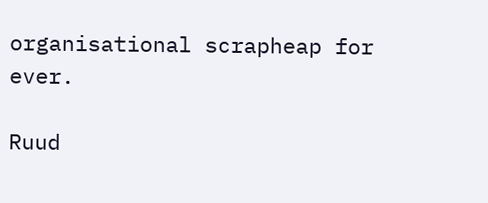organisational scrapheap for ever.

Ruud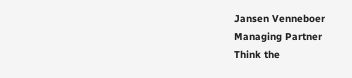Jansen Venneboer
Managing Partner
Think the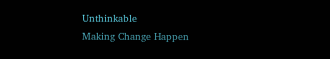Unthinkable
Making Change Happen